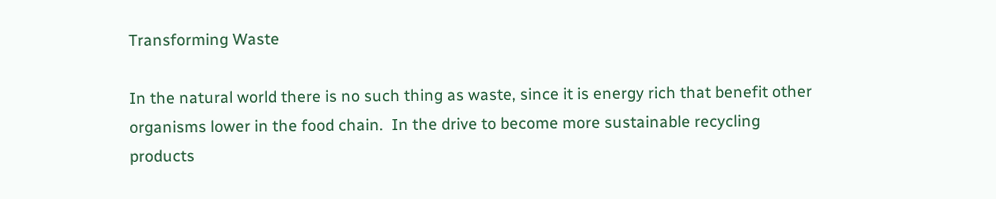Transforming Waste

In the natural world there is no such thing as waste, since it is energy rich that benefit other organisms lower in the food chain.  In the drive to become more sustainable recycling products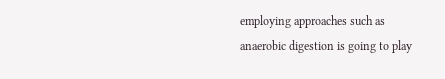employing approaches such as anaerobic digestion is going to play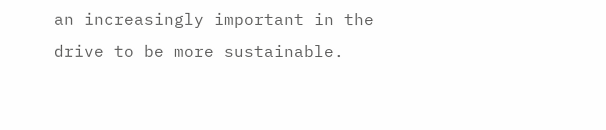an increasingly important in the drive to be more sustainable.